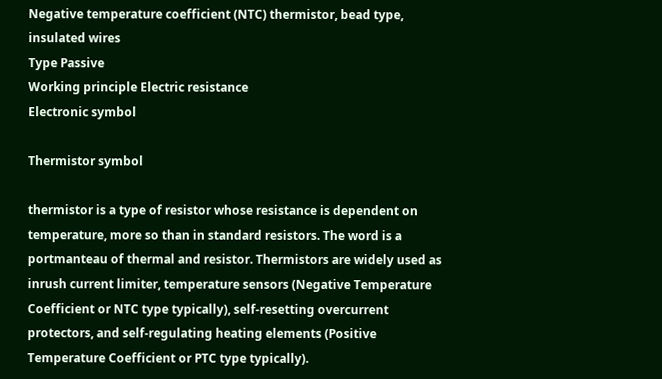Negative temperature coefficient (NTC) thermistor, bead type, insulated wires
Type Passive
Working principle Electric resistance
Electronic symbol

Thermistor symbol

thermistor is a type of resistor whose resistance is dependent on temperature, more so than in standard resistors. The word is a portmanteau of thermal and resistor. Thermistors are widely used as inrush current limiter, temperature sensors (Negative Temperature Coefficient or NTC type typically), self-resetting overcurrent protectors, and self-regulating heating elements (Positive Temperature Coefficient or PTC type typically).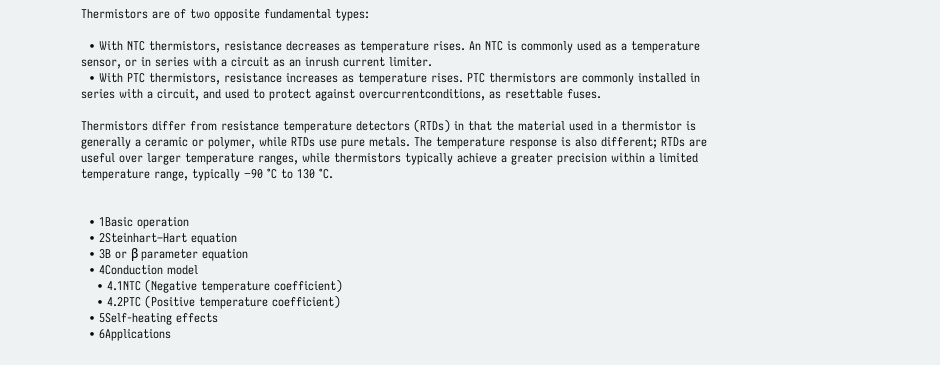Thermistors are of two opposite fundamental types:

  • With NTC thermistors, resistance decreases as temperature rises. An NTC is commonly used as a temperature sensor, or in series with a circuit as an inrush current limiter.
  • With PTC thermistors, resistance increases as temperature rises. PTC thermistors are commonly installed in series with a circuit, and used to protect against overcurrentconditions, as resettable fuses.

Thermistors differ from resistance temperature detectors (RTDs) in that the material used in a thermistor is generally a ceramic or polymer, while RTDs use pure metals. The temperature response is also different; RTDs are useful over larger temperature ranges, while thermistors typically achieve a greater precision within a limited temperature range, typically −90 °C to 130 °C.


  • 1Basic operation
  • 2Steinhart–Hart equation
  • 3B or β parameter equation
  • 4Conduction model
    • 4.1NTC (Negative temperature coefficient)
    • 4.2PTC (Positive temperature coefficient)
  • 5Self-heating effects
  • 6Applications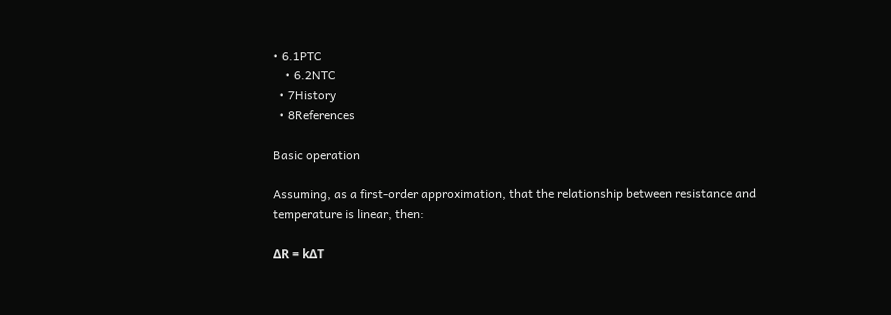• 6.1PTC
    • 6.2NTC
  • 7History
  • 8References

Basic operation

Assuming, as a first-order approximation, that the relationship between resistance and temperature is linear, then:

ΔR = kΔT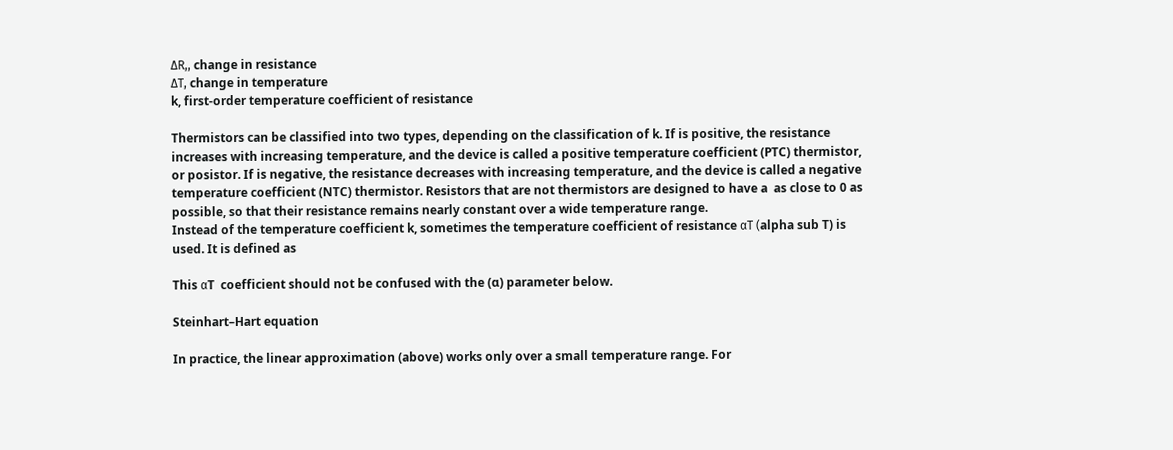ΔR,, change in resistance
ΔT, change in temperature
k, first-order temperature coefficient of resistance

Thermistors can be classified into two types, depending on the classification of k. If is positive, the resistance increases with increasing temperature, and the device is called a positive temperature coefficient (PTC) thermistor, or posistor. If is negative, the resistance decreases with increasing temperature, and the device is called a negative temperature coefficient (NTC) thermistor. Resistors that are not thermistors are designed to have a  as close to 0 as possible, so that their resistance remains nearly constant over a wide temperature range.
Instead of the temperature coefficient k, sometimes the temperature coefficient of resistance αT (alpha sub T) is used. It is defined as

This αT  coefficient should not be confused with the (ɑ) parameter below.

Steinhart–Hart equation

In practice, the linear approximation (above) works only over a small temperature range. For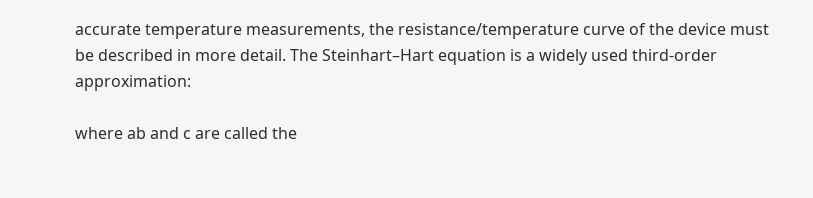accurate temperature measurements, the resistance/temperature curve of the device must be described in more detail. The Steinhart–Hart equation is a widely used third-order approximation:

where ab and c are called the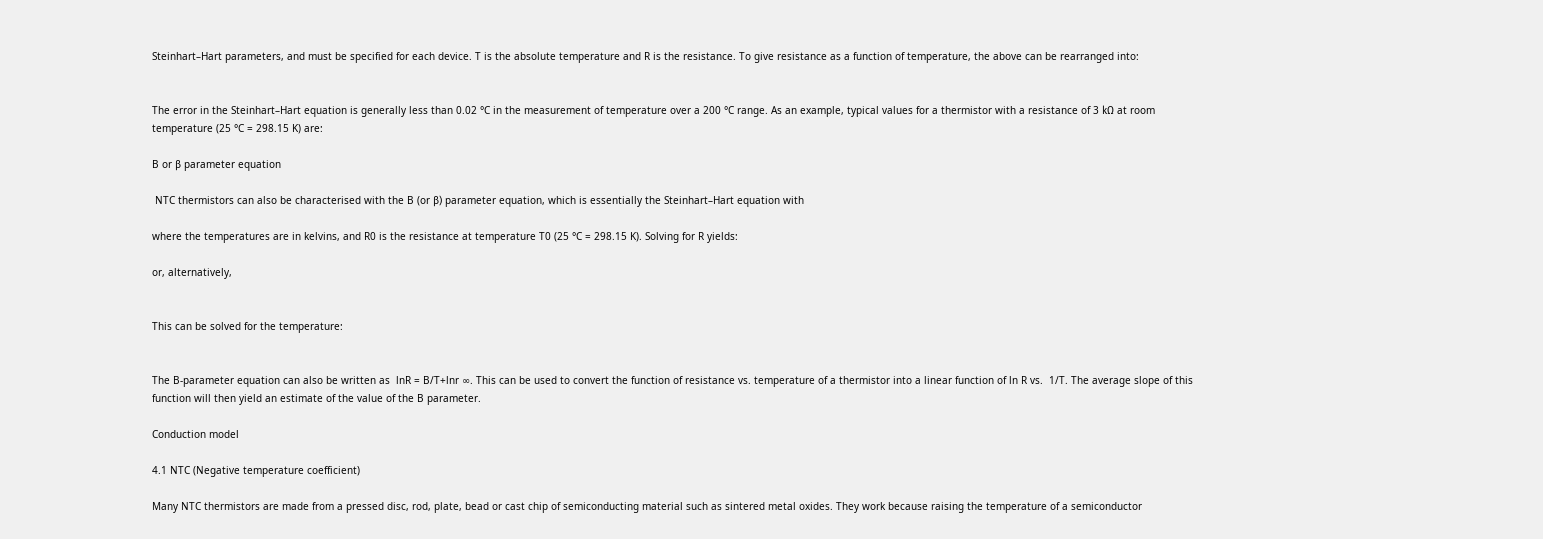Steinhart–Hart parameters, and must be specified for each device. T is the absolute temperature and R is the resistance. To give resistance as a function of temperature, the above can be rearranged into:


The error in the Steinhart–Hart equation is generally less than 0.02 °C in the measurement of temperature over a 200 °C range. As an example, typical values for a thermistor with a resistance of 3 kΩ at room temperature (25 °C = 298.15 K) are:

B or β parameter equation

 NTC thermistors can also be characterised with the B (or β) parameter equation, which is essentially the Steinhart–Hart equation with

where the temperatures are in kelvins, and R0 is the resistance at temperature T0 (25 °C = 298.15 K). Solving for R yields:

or, alternatively,


This can be solved for the temperature:


The B-parameter equation can also be written as  lnR = B/T+lnr ∞. This can be used to convert the function of resistance vs. temperature of a thermistor into a linear function of ln R vs.  1/T. The average slope of this function will then yield an estimate of the value of the B parameter.

Conduction model

4.1 NTC (Negative temperature coefficient)

Many NTC thermistors are made from a pressed disc, rod, plate, bead or cast chip of semiconducting material such as sintered metal oxides. They work because raising the temperature of a semiconductor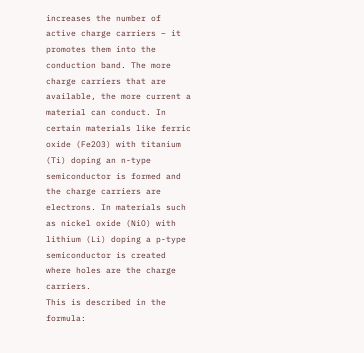increases the number of active charge carriers – it promotes them into the conduction band. The more charge carriers that are available, the more current a material can conduct. In certain materials like ferric oxide (Fe2O3) with titanium (Ti) doping an n-type semiconductor is formed and the charge carriers are electrons. In materials such as nickel oxide (NiO) with lithium (Li) doping a p-type semiconductor is created where holes are the charge carriers.
This is described in the formula: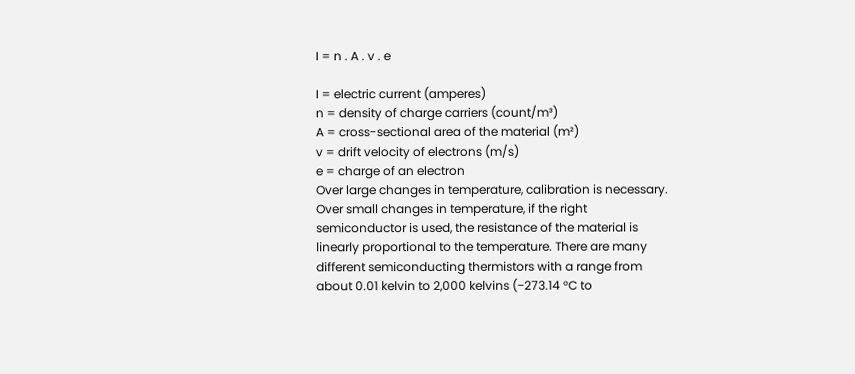I = n . A . v . e

I = electric current (amperes)
n = density of charge carriers (count/m³)
A = cross-sectional area of the material (m²)
v = drift velocity of electrons (m/s)
e = charge of an electron
Over large changes in temperature, calibration is necessary. Over small changes in temperature, if the right semiconductor is used, the resistance of the material is linearly proportional to the temperature. There are many different semiconducting thermistors with a range from about 0.01 kelvin to 2,000 kelvins (−273.14 °C to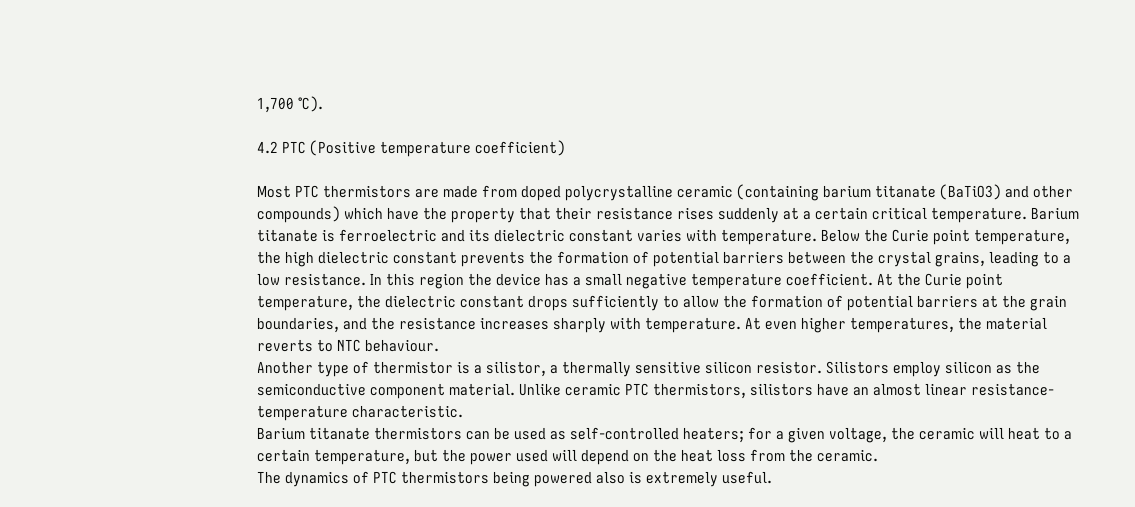1,700 °C).

4.2 PTC (Positive temperature coefficient)

Most PTC thermistors are made from doped polycrystalline ceramic (containing barium titanate (BaTiO3) and other compounds) which have the property that their resistance rises suddenly at a certain critical temperature. Barium titanate is ferroelectric and its dielectric constant varies with temperature. Below the Curie point temperature, the high dielectric constant prevents the formation of potential barriers between the crystal grains, leading to a low resistance. In this region the device has a small negative temperature coefficient. At the Curie point temperature, the dielectric constant drops sufficiently to allow the formation of potential barriers at the grain boundaries, and the resistance increases sharply with temperature. At even higher temperatures, the material reverts to NTC behaviour.
Another type of thermistor is a silistor, a thermally sensitive silicon resistor. Silistors employ silicon as the semiconductive component material. Unlike ceramic PTC thermistors, silistors have an almost linear resistance-temperature characteristic.
Barium titanate thermistors can be used as self-controlled heaters; for a given voltage, the ceramic will heat to a certain temperature, but the power used will depend on the heat loss from the ceramic.
The dynamics of PTC thermistors being powered also is extremely useful.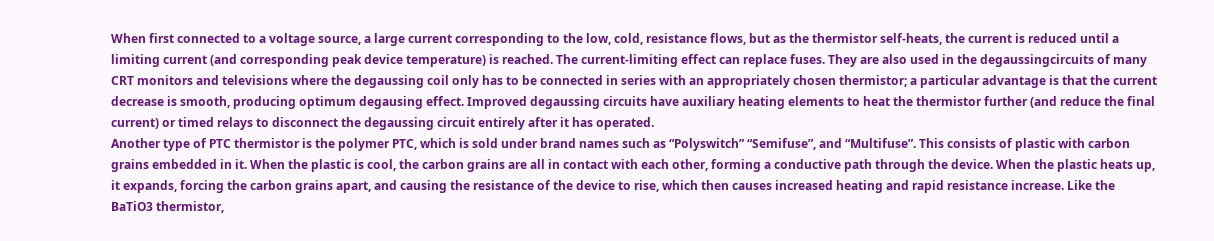When first connected to a voltage source, a large current corresponding to the low, cold, resistance flows, but as the thermistor self-heats, the current is reduced until a limiting current (and corresponding peak device temperature) is reached. The current-limiting effect can replace fuses. They are also used in the degaussingcircuits of many CRT monitors and televisions where the degaussing coil only has to be connected in series with an appropriately chosen thermistor; a particular advantage is that the current decrease is smooth, producing optimum degausing effect. Improved degaussing circuits have auxiliary heating elements to heat the thermistor further (and reduce the final current) or timed relays to disconnect the degaussing circuit entirely after it has operated.
Another type of PTC thermistor is the polymer PTC, which is sold under brand names such as “Polyswitch” “Semifuse”, and “Multifuse”. This consists of plastic with carbon grains embedded in it. When the plastic is cool, the carbon grains are all in contact with each other, forming a conductive path through the device. When the plastic heats up, it expands, forcing the carbon grains apart, and causing the resistance of the device to rise, which then causes increased heating and rapid resistance increase. Like the BaTiO3 thermistor,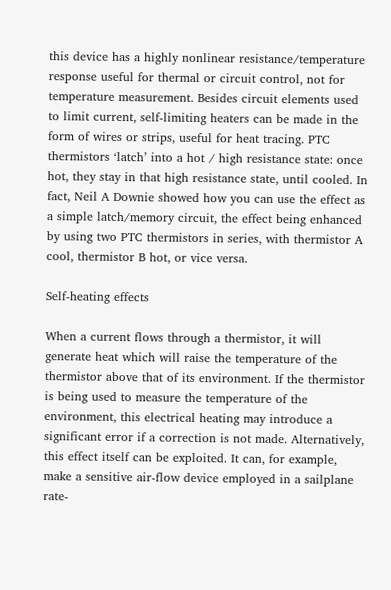this device has a highly nonlinear resistance/temperature response useful for thermal or circuit control, not for temperature measurement. Besides circuit elements used to limit current, self-limiting heaters can be made in the form of wires or strips, useful for heat tracing. PTC thermistors ‘latch’ into a hot / high resistance state: once hot, they stay in that high resistance state, until cooled. In fact, Neil A Downie showed how you can use the effect as a simple latch/memory circuit, the effect being enhanced by using two PTC thermistors in series, with thermistor A cool, thermistor B hot, or vice versa.

Self-heating effects

When a current flows through a thermistor, it will generate heat which will raise the temperature of the thermistor above that of its environment. If the thermistor is being used to measure the temperature of the environment, this electrical heating may introduce a significant error if a correction is not made. Alternatively, this effect itself can be exploited. It can, for example, make a sensitive air-flow device employed in a sailplane rate-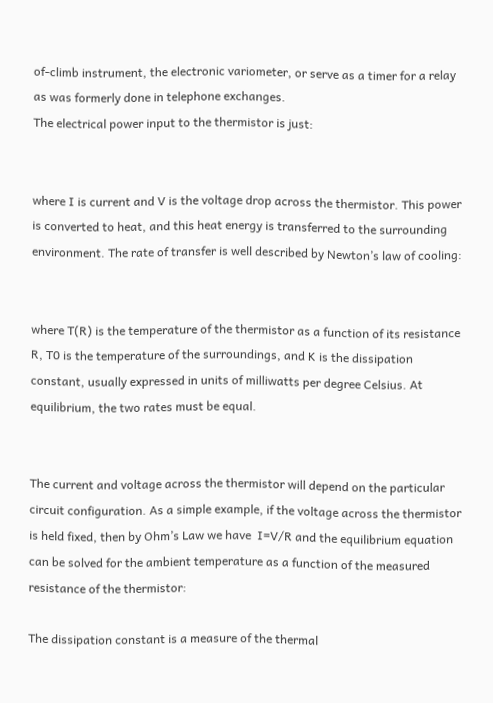of-climb instrument, the electronic variometer, or serve as a timer for a relay as was formerly done in telephone exchanges.
The electrical power input to the thermistor is just:


where I is current and V is the voltage drop across the thermistor. This power is converted to heat, and this heat energy is transferred to the surrounding environment. The rate of transfer is well described by Newton’s law of cooling:


where T(R) is the temperature of the thermistor as a function of its resistance R, T0 is the temperature of the surroundings, and K is the dissipation constant, usually expressed in units of milliwatts per degree Celsius. At equilibrium, the two rates must be equal.


The current and voltage across the thermistor will depend on the particular circuit configuration. As a simple example, if the voltage across the thermistor is held fixed, then by Ohm’s Law we have  I=V/R and the equilibrium equation can be solved for the ambient temperature as a function of the measured resistance of the thermistor:

The dissipation constant is a measure of the thermal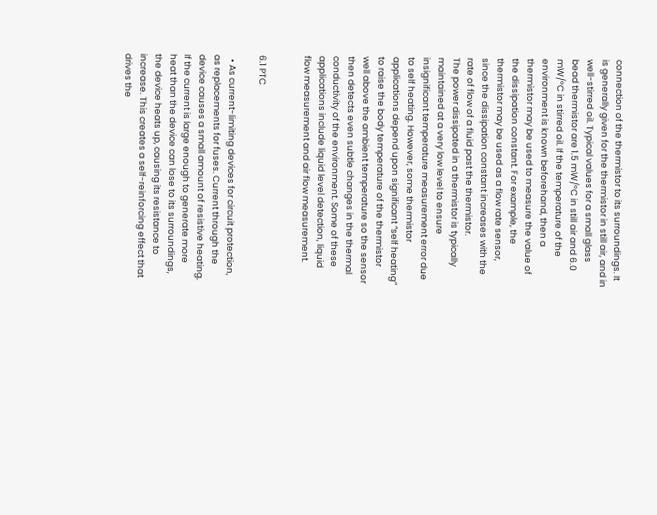connection of the thermistor to its surroundings. It is generally given for the thermistor in still air, and in well-stirred oil. Typical values for a small glass bead thermistor are 1.5 mW/°C in still air and 6.0 mW/°C in stirred oil. If the temperature of the environment is known beforehand, then a thermistor may be used to measure the value of the dissipation constant. For example, the thermistor may be used as a flow rate sensor, since the dissipation constant increases with the rate of flow of a fluid past the thermistor.
The power dissipated in a thermistor is typically maintained at a very low level to ensure insignificant temperature measurement error due to self heating. However, some thermistor applications depend upon significant “self heating” to raise the body temperature of the thermistor well above the ambient temperature so the sensor then detects even subtle changes in the thermal conductivity of the environment. Some of these applications include liquid level detection, liquid flow measurement and air flow measurement.


6.1 PTC

  • As current-limiting devices for circuit protection, as replacements for fuses. Current through the device causes a small amount of resistive heating. If the current is large enough to generate more heat than the device can lose to its surroundings, the device heats up, causing its resistance to increase. This creates a self-reinforcing effect that drives the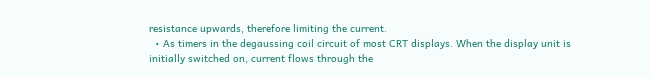resistance upwards, therefore limiting the current.
  • As timers in the degaussing coil circuit of most CRT displays. When the display unit is initially switched on, current flows through the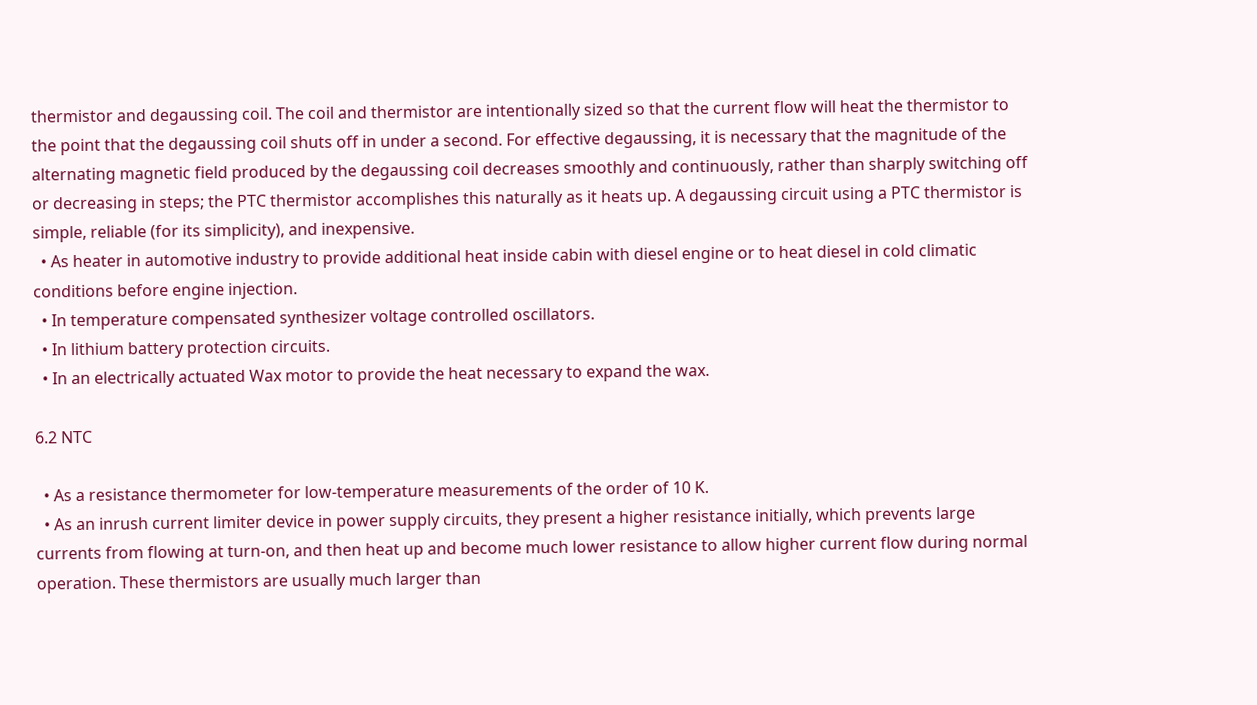thermistor and degaussing coil. The coil and thermistor are intentionally sized so that the current flow will heat the thermistor to the point that the degaussing coil shuts off in under a second. For effective degaussing, it is necessary that the magnitude of the alternating magnetic field produced by the degaussing coil decreases smoothly and continuously, rather than sharply switching off or decreasing in steps; the PTC thermistor accomplishes this naturally as it heats up. A degaussing circuit using a PTC thermistor is simple, reliable (for its simplicity), and inexpensive.
  • As heater in automotive industry to provide additional heat inside cabin with diesel engine or to heat diesel in cold climatic conditions before engine injection.
  • In temperature compensated synthesizer voltage controlled oscillators.
  • In lithium battery protection circuits.
  • In an electrically actuated Wax motor to provide the heat necessary to expand the wax.

6.2 NTC

  • As a resistance thermometer for low-temperature measurements of the order of 10 K.
  • As an inrush current limiter device in power supply circuits, they present a higher resistance initially, which prevents large currents from flowing at turn-on, and then heat up and become much lower resistance to allow higher current flow during normal operation. These thermistors are usually much larger than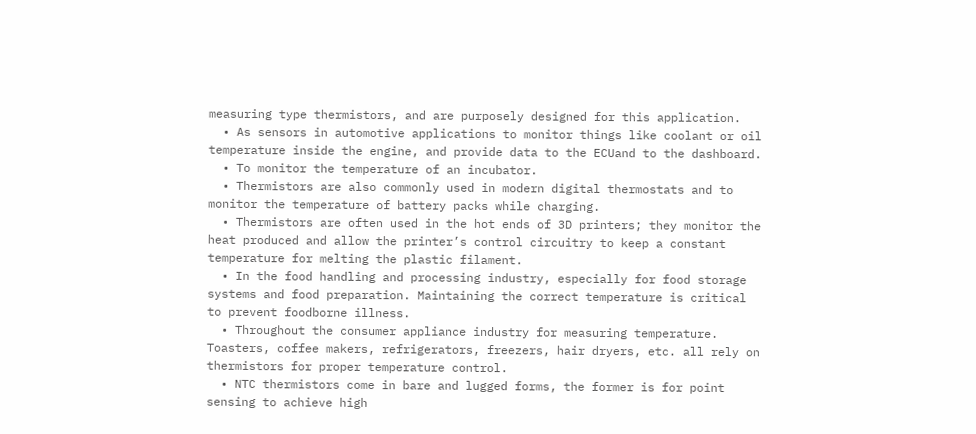measuring type thermistors, and are purposely designed for this application.
  • As sensors in automotive applications to monitor things like coolant or oil temperature inside the engine, and provide data to the ECUand to the dashboard.
  • To monitor the temperature of an incubator.
  • Thermistors are also commonly used in modern digital thermostats and to monitor the temperature of battery packs while charging.
  • Thermistors are often used in the hot ends of 3D printers; they monitor the heat produced and allow the printer’s control circuitry to keep a constant temperature for melting the plastic filament.
  • In the food handling and processing industry, especially for food storage systems and food preparation. Maintaining the correct temperature is critical to prevent foodborne illness.
  • Throughout the consumer appliance industry for measuring temperature. Toasters, coffee makers, refrigerators, freezers, hair dryers, etc. all rely on thermistors for proper temperature control.
  • NTC thermistors come in bare and lugged forms, the former is for point sensing to achieve high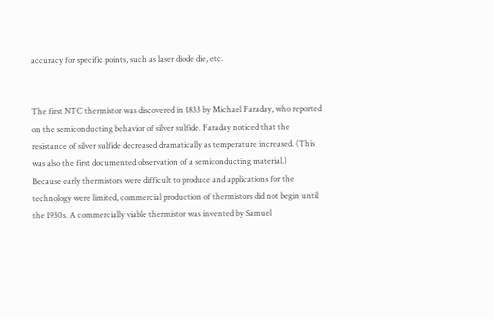accuracy for specific points, such as laser diode die, etc.


The first NTC thermistor was discovered in 1833 by Michael Faraday, who reported on the semiconducting behavior of silver sulfide. Faraday noticed that the resistance of silver sulfide decreased dramatically as temperature increased. (This was also the first documented observation of a semiconducting material.)
Because early thermistors were difficult to produce and applications for the technology were limited, commercial production of thermistors did not begin until the 1930s. A commercially viable thermistor was invented by Samuel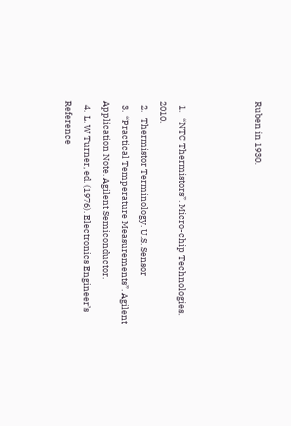Ruben in 1930.



  1.   “NTC Thermistors”. Micro-chip Technologies. 2010.
  2.   Thermistor Terminology. U.S. Sensor
  3.  “Practical Temperature Measurements”. Agilent Application Note. Agilent Semiconductor.
  4.  L. W Turner, ed. (1976). Electronics Engineer’s Reference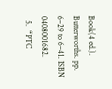Book(4 ed.). Butterworths. pp. 6–29 to 6–41. ISBN 0408001682.
  5.  “PTC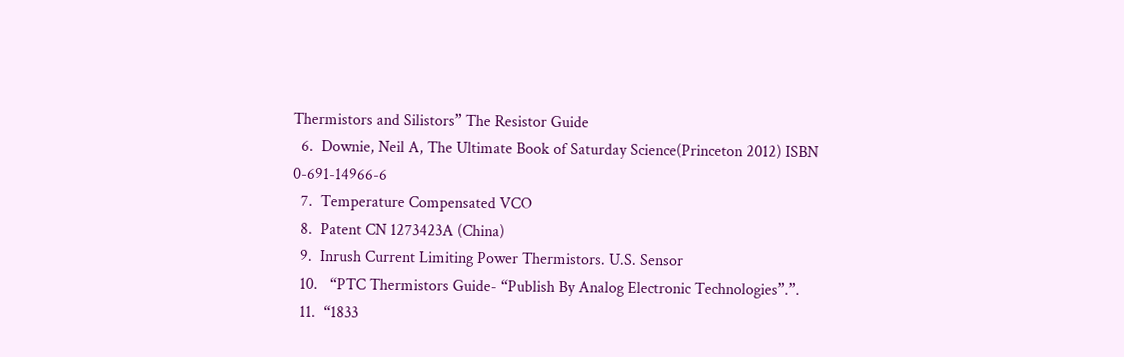Thermistors and Silistors” The Resistor Guide
  6.  Downie, Neil A, The Ultimate Book of Saturday Science(Princeton 2012) ISBN 0-691-14966-6
  7.  Temperature Compensated VCO
  8.  Patent CN 1273423A (China)
  9.  Inrush Current Limiting Power Thermistors. U.S. Sensor
  10.   “PTC Thermistors Guide- “Publish By Analog Electronic Technologies”.”.
  11.  “1833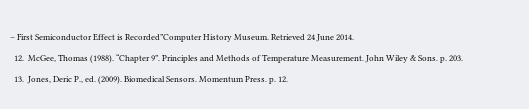– First Semiconductor Effect is Recorded”Computer History Museum. Retrieved 24 June 2014.
  12.  McGee, Thomas (1988). “Chapter 9”. Principles and Methods of Temperature Measurement. John Wiley & Sons. p. 203.
  13.  Jones, Deric P., ed. (2009). Biomedical Sensors. Momentum Press. p. 12.